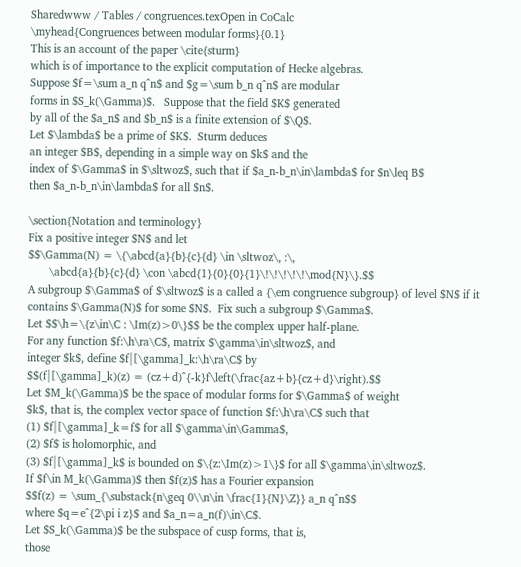Sharedwww / Tables / congruences.texOpen in CoCalc
\myhead{Congruences between modular forms}{0.1}
This is an account of the paper \cite{sturm}
which is of importance to the explicit computation of Hecke algebras.
Suppose $f=\sum a_n q^n$ and $g=\sum b_n q^n$ are modular
forms in $S_k(\Gamma)$.   Suppose that the field $K$ generated
by all of the $a_n$ and $b_n$ is a finite extension of $\Q$.
Let $\lambda$ be a prime of $K$.  Sturm deduces
an integer $B$, depending in a simple way on $k$ and the
index of $\Gamma$ in $\sltwoz$, such that if $a_n-b_n\in\lambda$ for $n\leq B$
then $a_n-b_n\in\lambda$ for all $n$.

\section{Notation and terminology}
Fix a positive integer $N$ and let
$$\Gamma(N) = \{\abcd{a}{b}{c}{d} \in \sltwoz\, :\,
       \abcd{a}{b}{c}{d} \con \abcd{1}{0}{0}{1}\!\!\!\!\!\mod{N}\}.$$
A subgroup $\Gamma$ of $\sltwoz$ is a called a {\em congruence subgroup} of level $N$ if it
contains $\Gamma(N)$ for some $N$.  Fix such a subgroup $\Gamma$.
Let $$\h=\{z\in\C : \Im(z)>0\}$$ be the complex upper half-plane.
For any function $f:\h\ra\C$, matrix $\gamma\in\sltwoz$, and
integer $k$, define $f|[\gamma]_k:\h\ra\C$ by
$$(f|[\gamma]_k)(z) = (cz+d)^{-k}f\left(\frac{az+b}{cz+d}\right).$$
Let $M_k(\Gamma)$ be the space of modular forms for $\Gamma$ of weight
$k$, that is, the complex vector space of function $f:\h\ra\C$ such that
(1) $f|[\gamma]_k=f$ for all $\gamma\in\Gamma$,
(2) $f$ is holomorphic, and
(3) $f|[\gamma]_k$ is bounded on $\{z:\Im(z)>1\}$ for all $\gamma\in\sltwoz$.
If $f\in M_k(\Gamma)$ then $f(z)$ has a Fourier expansion
$$f(z) = \sum_{\substack{n\geq 0\\n\in \frac{1}{N}\Z}} a_n q^n$$
where $q=e^{2\pi i z}$ and $a_n=a_n(f)\in\C$.
Let $S_k(\Gamma)$ be the subspace of cusp forms, that is,
those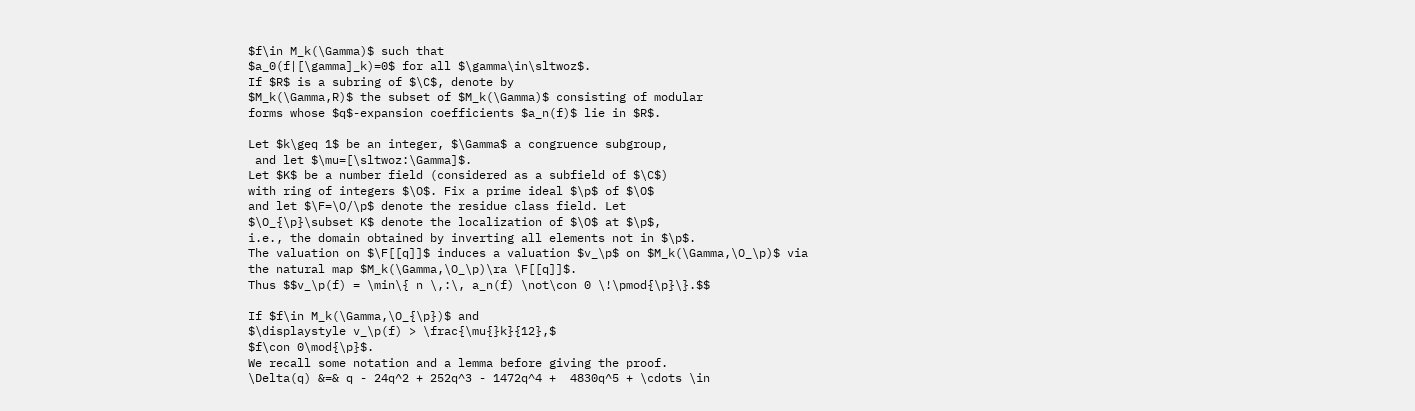$f\in M_k(\Gamma)$ such that
$a_0(f|[\gamma]_k)=0$ for all $\gamma\in\sltwoz$.
If $R$ is a subring of $\C$, denote by
$M_k(\Gamma,R)$ the subset of $M_k(\Gamma)$ consisting of modular
forms whose $q$-expansion coefficients $a_n(f)$ lie in $R$.

Let $k\geq 1$ be an integer, $\Gamma$ a congruence subgroup,
 and let $\mu=[\sltwoz:\Gamma]$.
Let $K$ be a number field (considered as a subfield of $\C$)
with ring of integers $\O$. Fix a prime ideal $\p$ of $\O$
and let $\F=\O/\p$ denote the residue class field. Let
$\O_{\p}\subset K$ denote the localization of $\O$ at $\p$,
i.e., the domain obtained by inverting all elements not in $\p$.
The valuation on $\F[[q]]$ induces a valuation $v_\p$ on $M_k(\Gamma,\O_\p)$ via
the natural map $M_k(\Gamma,\O_\p)\ra \F[[q]]$.
Thus $$v_\p(f) = \min\{ n \,:\, a_n(f) \not\con 0 \!\pmod{\p}\}.$$

If $f\in M_k(\Gamma,\O_{\p})$ and
$\displaystyle v_\p(f) > \frac{\mu{}k}{12},$
$f\con 0\mod{\p}$.
We recall some notation and a lemma before giving the proof.
\Delta(q) &=& q - 24q^2 + 252q^3 - 1472q^4 +  4830q^5 + \cdots \in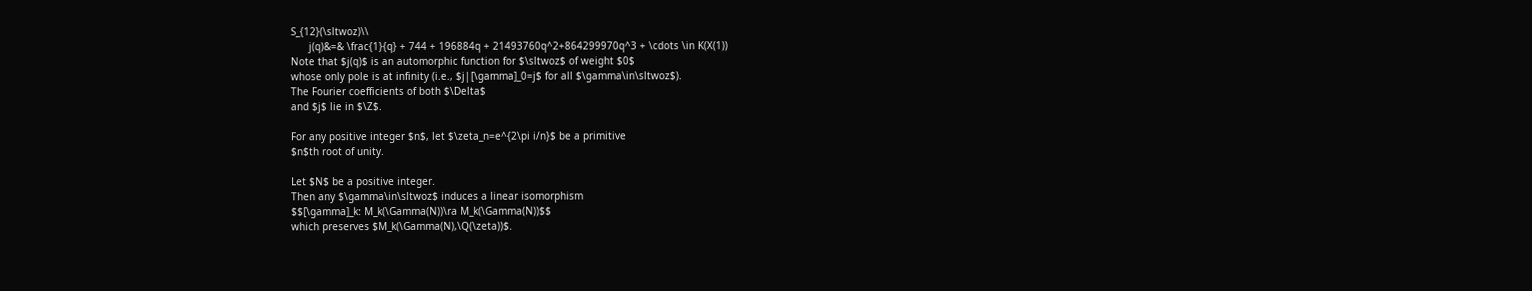S_{12}(\sltwoz)\\
      j(q)&=& \frac{1}{q} + 744 + 196884q + 21493760q^2+864299970q^3 + \cdots \in K(X(1))
Note that $j(q)$ is an automorphic function for $\sltwoz$ of weight $0$
whose only pole is at infinity (i.e., $j|[\gamma]_0=j$ for all $\gamma\in\sltwoz$).
The Fourier coefficients of both $\Delta$
and $j$ lie in $\Z$.

For any positive integer $n$, let $\zeta_n=e^{2\pi i/n}$ be a primitive
$n$th root of unity.

Let $N$ be a positive integer.
Then any $\gamma\in\sltwoz$ induces a linear isomorphism
$$[\gamma]_k: M_k(\Gamma(N))\ra M_k(\Gamma(N))$$
which preserves $M_k(\Gamma(N),\Q(\zeta))$.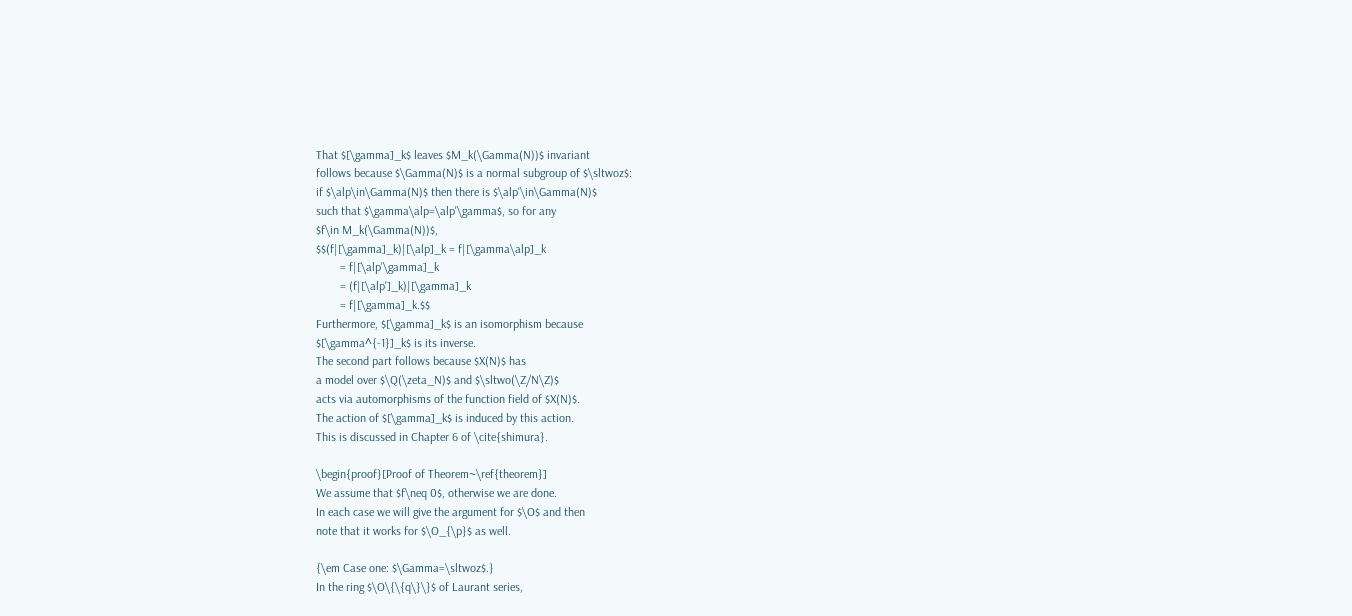That $[\gamma]_k$ leaves $M_k(\Gamma(N))$ invariant
follows because $\Gamma(N)$ is a normal subgroup of $\sltwoz$:
if $\alp\in\Gamma(N)$ then there is $\alp'\in\Gamma(N)$
such that $\gamma\alp=\alp'\gamma$, so for any
$f\in M_k(\Gamma(N))$,
$$(f|[\gamma]_k)|[\alp]_k = f|[\gamma\alp]_k
        = f|[\alp'\gamma]_k
        = (f|[\alp']_k)|[\gamma]_k
        = f|[\gamma]_k.$$
Furthermore, $[\gamma]_k$ is an isomorphism because
$[\gamma^{-1}]_k$ is its inverse.
The second part follows because $X(N)$ has
a model over $\Q(\zeta_N)$ and $\sltwo(\Z/N\Z)$
acts via automorphisms of the function field of $X(N)$.
The action of $[\gamma]_k$ is induced by this action.
This is discussed in Chapter 6 of \cite{shimura}.

\begin{proof}[Proof of Theorem~\ref{theorem}]
We assume that $f\neq 0$, otherwise we are done.
In each case we will give the argument for $\O$ and then
note that it works for $\O_{\p}$ as well.

{\em Case one: $\Gamma=\sltwoz$.}
In the ring $\O\{\{q\}\}$ of Laurant series,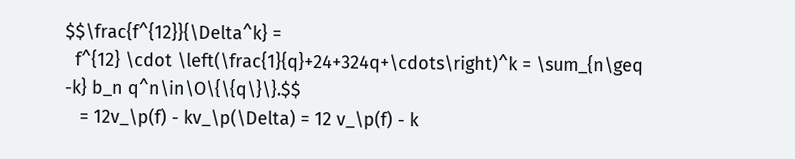$$\frac{f^{12}}{\Delta^k} =
  f^{12} \cdot \left(\frac{1}{q}+24+324q+\cdots\right)^k = \sum_{n\geq -k} b_n q^n\in\O\{\{q\}\}.$$
   = 12v_\p(f) - kv_\p(\Delta) = 12 v_\p(f) - k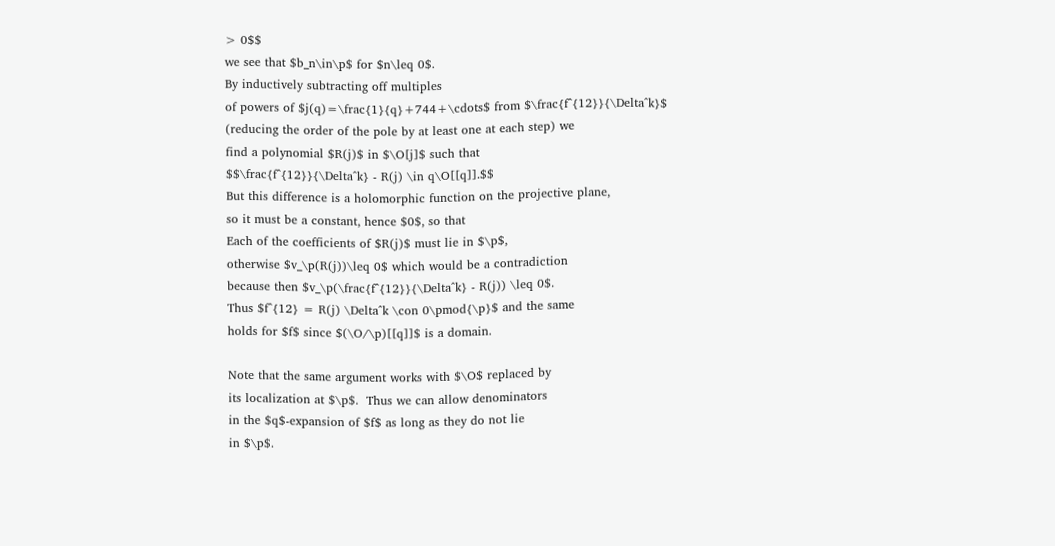> 0$$
we see that $b_n\in\p$ for $n\leq 0$.
By inductively subtracting off multiples
of powers of $j(q)=\frac{1}{q}+744+\cdots$ from $\frac{f^{12}}{\Delta^k}$
(reducing the order of the pole by at least one at each step) we
find a polynomial $R(j)$ in $\O[j]$ such that
$$\frac{f^{12}}{\Delta^k} - R(j) \in q\O[[q]].$$
But this difference is a holomorphic function on the projective plane,
so it must be a constant, hence $0$, so that
Each of the coefficients of $R(j)$ must lie in $\p$,
otherwise $v_\p(R(j))\leq 0$ which would be a contradiction
because then $v_\p(\frac{f^{12}}{\Delta^k} - R(j)) \leq 0$.
Thus $f^{12} = R(j) \Delta^k \con 0\pmod{\p}$ and the same
holds for $f$ since $(\O/\p)[[q]]$ is a domain.

Note that the same argument works with $\O$ replaced by
its localization at $\p$.  Thus we can allow denominators
in the $q$-expansion of $f$ as long as they do not lie
in $\p$.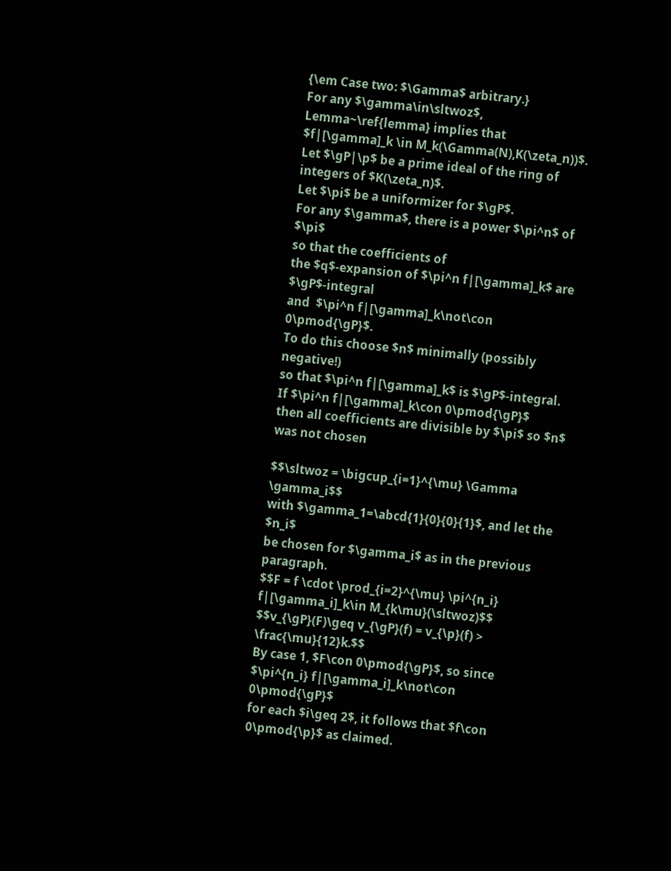{\em Case two: $\Gamma$ arbitrary.}
For any $\gamma\in\sltwoz$, Lemma~\ref{lemma} implies that
$f|[\gamma]_k \in M_k(\Gamma(N),K(\zeta_n))$.
Let $\gP|\p$ be a prime ideal of the ring of integers of $K(\zeta_n)$.
Let $\pi$ be a uniformizer for $\gP$.
For any $\gamma$, there is a power $\pi^n$ of $\pi$
so that the coefficients of
the $q$-expansion of $\pi^n f|[\gamma]_k$ are $\gP$-integral
and  $\pi^n f|[\gamma]_k\not\con 0\pmod{\gP}$.
To do this choose $n$ minimally (possibly negative!)
so that $\pi^n f|[\gamma]_k$ is $\gP$-integral.
If $\pi^n f|[\gamma]_k\con 0\pmod{\gP}$
then all coefficients are divisible by $\pi$ so $n$ was not chosen

$$\sltwoz = \bigcup_{i=1}^{\mu} \Gamma \gamma_i$$
with $\gamma_1=\abcd{1}{0}{0}{1}$, and let the $n_i$
be chosen for $\gamma_i$ as in the previous paragraph.
$$F = f \cdot \prod_{i=2}^{\mu} \pi^{n_i} f|[\gamma_i]_k\in M_{k\mu}(\sltwoz)$$
$$v_{\gP}(F)\geq v_{\gP}(f) = v_{\p}(f) > \frac{\mu}{12}k.$$
By case 1, $F\con 0\pmod{\gP}$, so since
$\pi^{n_i} f|[\gamma_i]_k\not\con 0\pmod{\gP}$
for each $i\geq 2$, it follows that $f\con 0\pmod{\p}$ as claimed.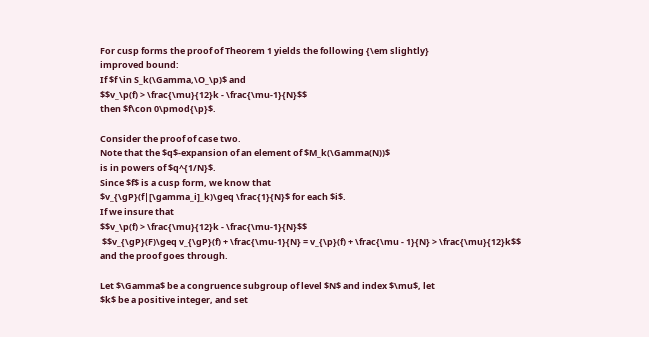For cusp forms the proof of Theorem 1 yields the following {\em slightly}
improved bound:
If $f \in S_k(\Gamma,\O_\p)$ and
$$v_\p(f) > \frac{\mu}{12}k - \frac{\mu-1}{N}$$
then $f\con 0\pmod{\p}$.

Consider the proof of case two.
Note that the $q$-expansion of an element of $M_k(\Gamma(N))$
is in powers of $q^{1/N}$.
Since $f$ is a cusp form, we know that
$v_{\gP}(f|[\gamma_i]_k)\geq \frac{1}{N}$ for each $i$.
If we insure that
$$v_\p(f) > \frac{\mu}{12}k - \frac{\mu-1}{N}$$
 $$v_{\gP}(F)\geq v_{\gP}(f) + \frac{\mu-1}{N} = v_{\p}(f) + \frac{\mu - 1}{N} > \frac{\mu}{12}k$$
and the proof goes through.

Let $\Gamma$ be a congruence subgroup of level $N$ and index $\mu$, let
$k$ be a positive integer, and set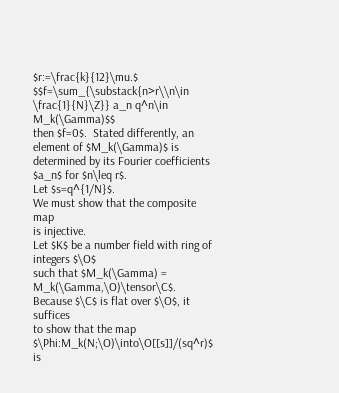$r:=\frac{k}{12}\mu.$
$$f=\sum_{\substack{n>r\\n\in \frac{1}{N}\Z}} a_n q^n\in M_k(\Gamma)$$
then $f=0$.  Stated differently, an element of $M_k(\Gamma)$ is
determined by its Fourier coefficients $a_n$ for $n\leq r$.
Let $s=q^{1/N}$.
We must show that the composite map
is injective.
Let $K$ be a number field with ring of integers $\O$
such that $M_k(\Gamma) = M_k(\Gamma,\O)\tensor\C$.
Because $\C$ is flat over $\O$, it suffices
to show that the map $\Phi:M_k(N;\O)\into\O[[s]]/(sq^r)$ is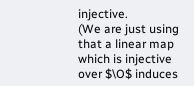injective.
(We are just using that a linear map which is injective over $\O$ induces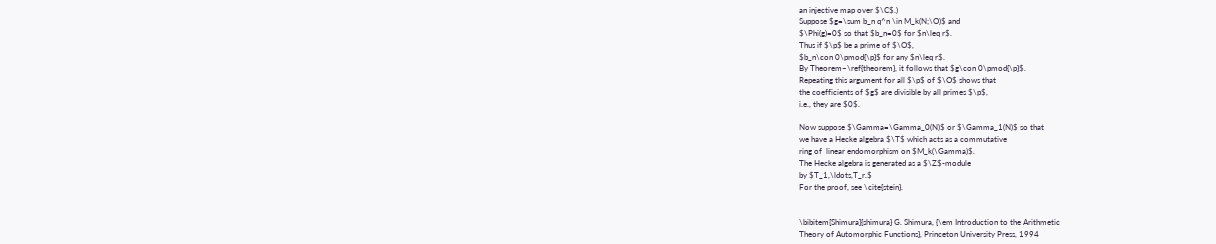an injective map over $\C$.)
Suppose $g=\sum b_n q^n \in M_k(N;\O)$ and
$\Phi(g)=0$ so that $b_n=0$ for $n\leq r$.
Thus if $\p$ be a prime of $\O$,
$b_n\con 0\pmod{\p}$ for any $n\leq r$.
By Theorem~\ref{theorem}, it follows that $g\con 0\pmod{\p}$.
Repeating this argument for all $\p$ of $\O$ shows that
the coefficients of $g$ are divisible by all primes $\p$,
i.e., they are $0$.

Now suppose $\Gamma=\Gamma_0(N)$ or $\Gamma_1(N)$ so that
we have a Hecke algebra $\T$ which acts as a commutative
ring of  linear endomorphism on $M_k(\Gamma)$.
The Hecke algebra is generated as a $\Z$-module
by $T_1,\ldots,T_r.$
For the proof, see \cite{stein}.


\bibitem[Shimura]{shimura} G. Shimura, {\em Introduction to the Arithmetic
Theory of Automorphic Functions}, Princeton University Press, 1994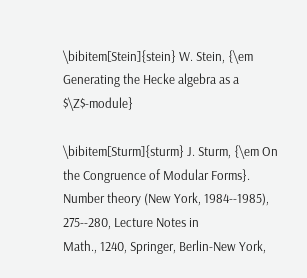\bibitem[Stein]{stein} W. Stein, {\em Generating the Hecke algebra as a $\Z$-module}

\bibitem[Sturm]{sturm} J. Sturm, {\em On the Congruence of Modular Forms}.
Number theory (New York, 1984--1985), 275--280, Lecture Notes in
Math., 1240, Springer, Berlin-New York,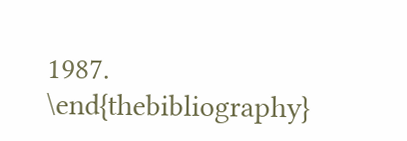1987.
\end{thebibliography}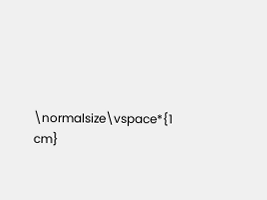\normalsize\vspace*{1 cm}